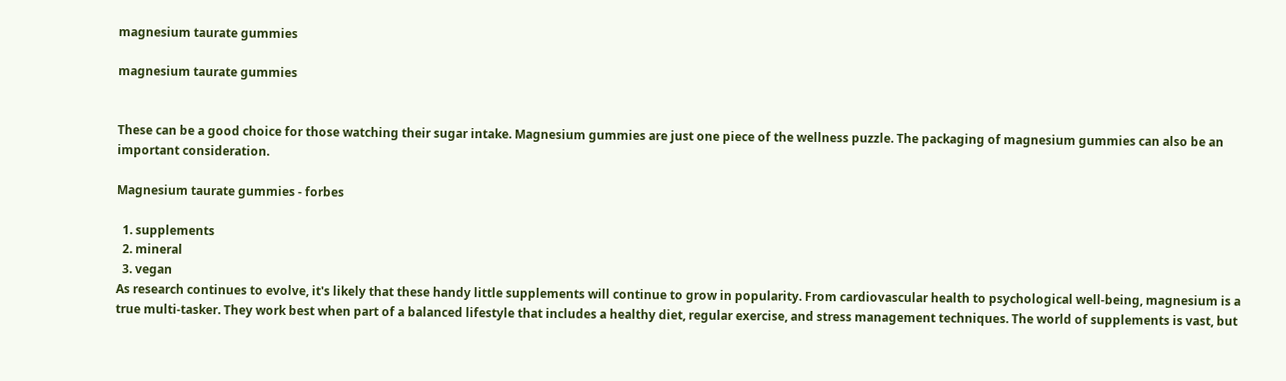magnesium taurate gummies

magnesium taurate gummies


These can be a good choice for those watching their sugar intake. Magnesium gummies are just one piece of the wellness puzzle. The packaging of magnesium gummies can also be an important consideration.

Magnesium taurate gummies - forbes

  1. supplements
  2. mineral
  3. vegan
As research continues to evolve, it's likely that these handy little supplements will continue to grow in popularity. From cardiovascular health to psychological well-being, magnesium is a true multi-tasker. They work best when part of a balanced lifestyle that includes a healthy diet, regular exercise, and stress management techniques. The world of supplements is vast, but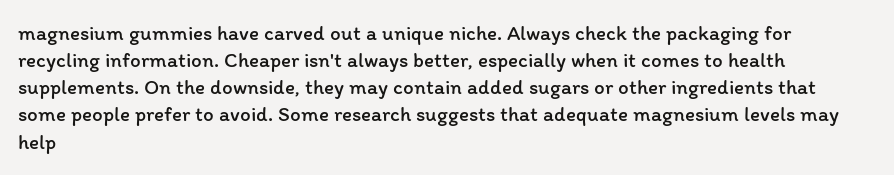magnesium gummies have carved out a unique niche. Always check the packaging for recycling information. Cheaper isn't always better, especially when it comes to health supplements. On the downside, they may contain added sugars or other ingredients that some people prefer to avoid. Some research suggests that adequate magnesium levels may help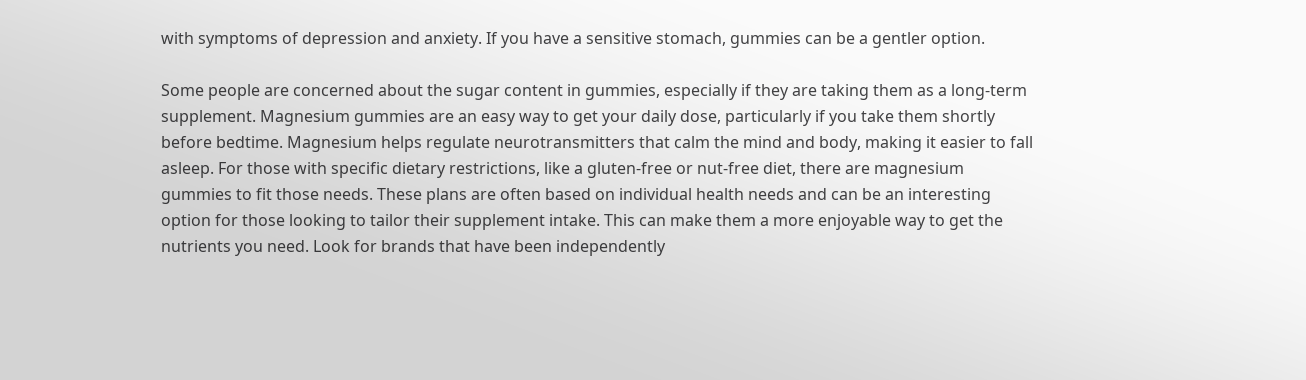with symptoms of depression and anxiety. If you have a sensitive stomach, gummies can be a gentler option.

Some people are concerned about the sugar content in gummies, especially if they are taking them as a long-term supplement. Magnesium gummies are an easy way to get your daily dose, particularly if you take them shortly before bedtime. Magnesium helps regulate neurotransmitters that calm the mind and body, making it easier to fall asleep. For those with specific dietary restrictions, like a gluten-free or nut-free diet, there are magnesium gummies to fit those needs. These plans are often based on individual health needs and can be an interesting option for those looking to tailor their supplement intake. This can make them a more enjoyable way to get the nutrients you need. Look for brands that have been independently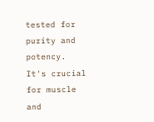tested for purity and potency. It's crucial for muscle and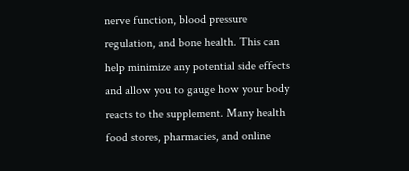nerve function, blood pressure regulation, and bone health. This can help minimize any potential side effects and allow you to gauge how your body reacts to the supplement. Many health food stores, pharmacies, and online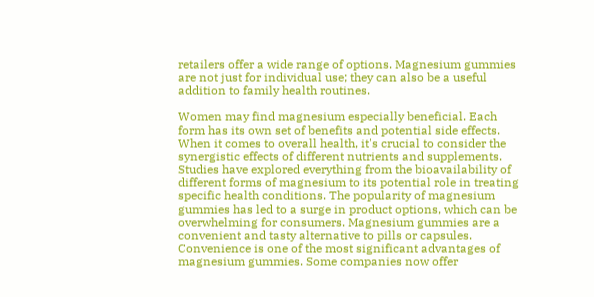retailers offer a wide range of options. Magnesium gummies are not just for individual use; they can also be a useful addition to family health routines.

Women may find magnesium especially beneficial. Each form has its own set of benefits and potential side effects. When it comes to overall health, it's crucial to consider the synergistic effects of different nutrients and supplements. Studies have explored everything from the bioavailability of different forms of magnesium to its potential role in treating specific health conditions. The popularity of magnesium gummies has led to a surge in product options, which can be overwhelming for consumers. Magnesium gummies are a convenient and tasty alternative to pills or capsules. Convenience is one of the most significant advantages of magnesium gummies. Some companies now offer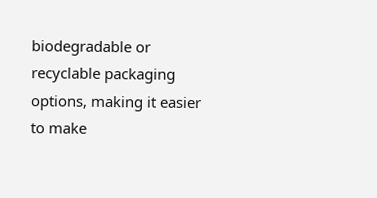biodegradable or recyclable packaging options, making it easier to make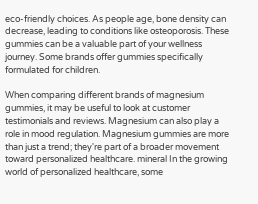eco-friendly choices. As people age, bone density can decrease, leading to conditions like osteoporosis. These gummies can be a valuable part of your wellness journey. Some brands offer gummies specifically formulated for children.

When comparing different brands of magnesium gummies, it may be useful to look at customer testimonials and reviews. Magnesium can also play a role in mood regulation. Magnesium gummies are more than just a trend; they're part of a broader movement toward personalized healthcare. mineral In the growing world of personalized healthcare, some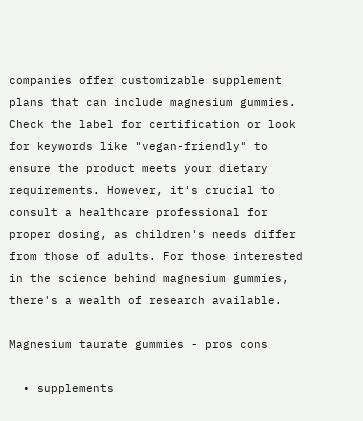companies offer customizable supplement plans that can include magnesium gummies. Check the label for certification or look for keywords like "vegan-friendly" to ensure the product meets your dietary requirements. However, it's crucial to consult a healthcare professional for proper dosing, as children's needs differ from those of adults. For those interested in the science behind magnesium gummies, there's a wealth of research available.

Magnesium taurate gummies - pros cons

  • supplements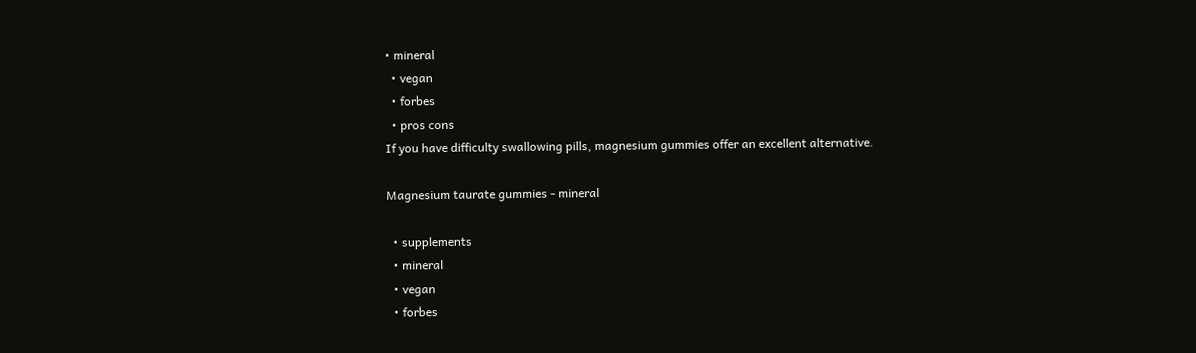• mineral
  • vegan
  • forbes
  • pros cons
If you have difficulty swallowing pills, magnesium gummies offer an excellent alternative.

Magnesium taurate gummies - mineral

  • supplements
  • mineral
  • vegan
  • forbes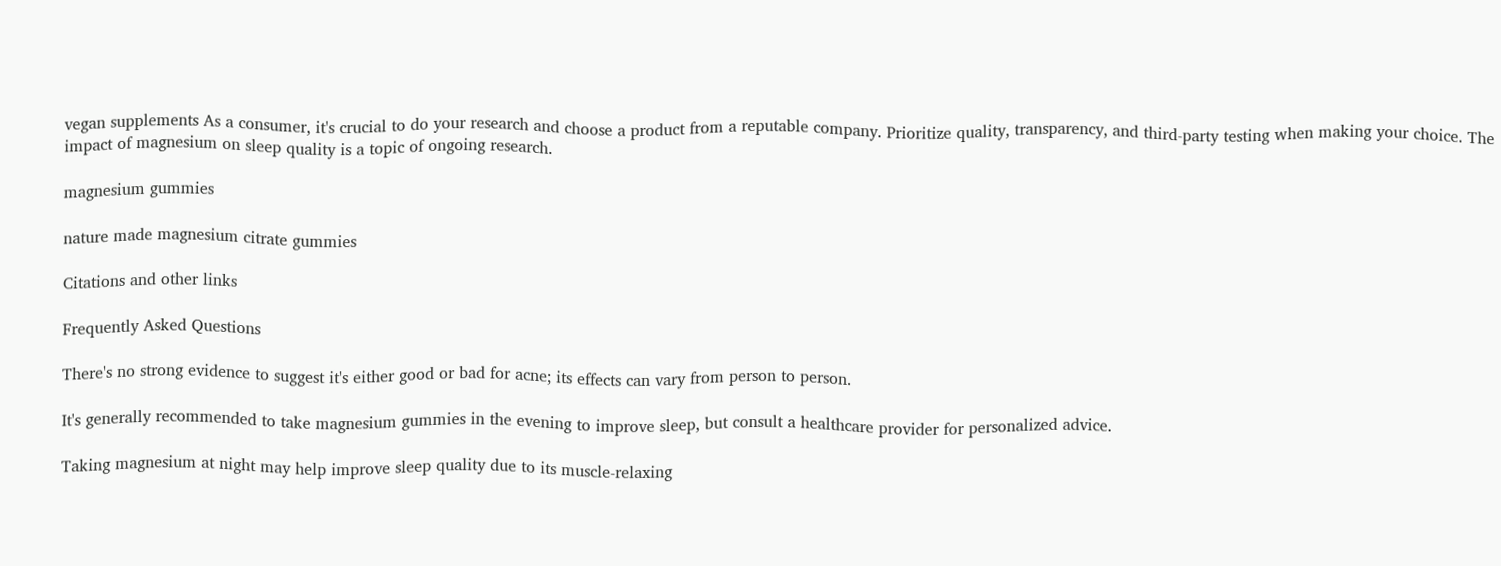vegan supplements As a consumer, it's crucial to do your research and choose a product from a reputable company. Prioritize quality, transparency, and third-party testing when making your choice. The impact of magnesium on sleep quality is a topic of ongoing research.

magnesium gummies

nature made magnesium citrate gummies

Citations and other links

Frequently Asked Questions

There's no strong evidence to suggest it's either good or bad for acne; its effects can vary from person to person.

It's generally recommended to take magnesium gummies in the evening to improve sleep, but consult a healthcare provider for personalized advice.

Taking magnesium at night may help improve sleep quality due to its muscle-relaxing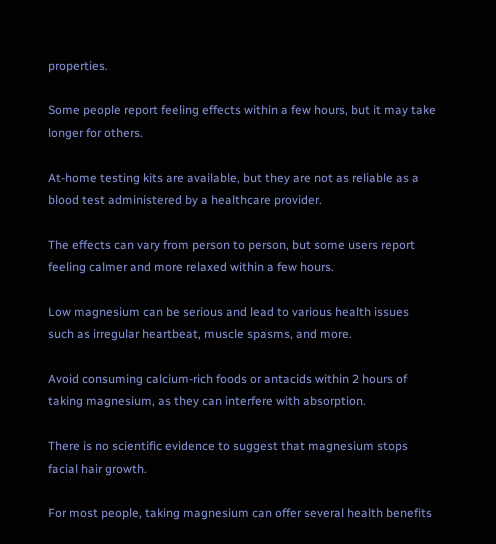properties.

Some people report feeling effects within a few hours, but it may take longer for others.

At-home testing kits are available, but they are not as reliable as a blood test administered by a healthcare provider.

The effects can vary from person to person, but some users report feeling calmer and more relaxed within a few hours.

Low magnesium can be serious and lead to various health issues such as irregular heartbeat, muscle spasms, and more.

Avoid consuming calcium-rich foods or antacids within 2 hours of taking magnesium, as they can interfere with absorption.

There is no scientific evidence to suggest that magnesium stops facial hair growth.

For most people, taking magnesium can offer several health benefits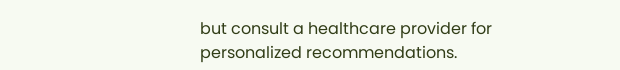but consult a healthcare provider for personalized recommendations.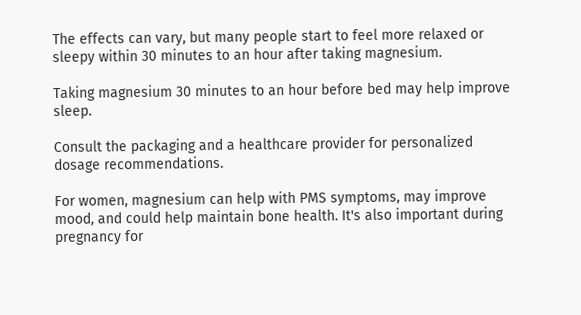The effects can vary, but many people start to feel more relaxed or sleepy within 30 minutes to an hour after taking magnesium.

Taking magnesium 30 minutes to an hour before bed may help improve sleep.

Consult the packaging and a healthcare provider for personalized dosage recommendations.

For women, magnesium can help with PMS symptoms, may improve mood, and could help maintain bone health. It's also important during pregnancy for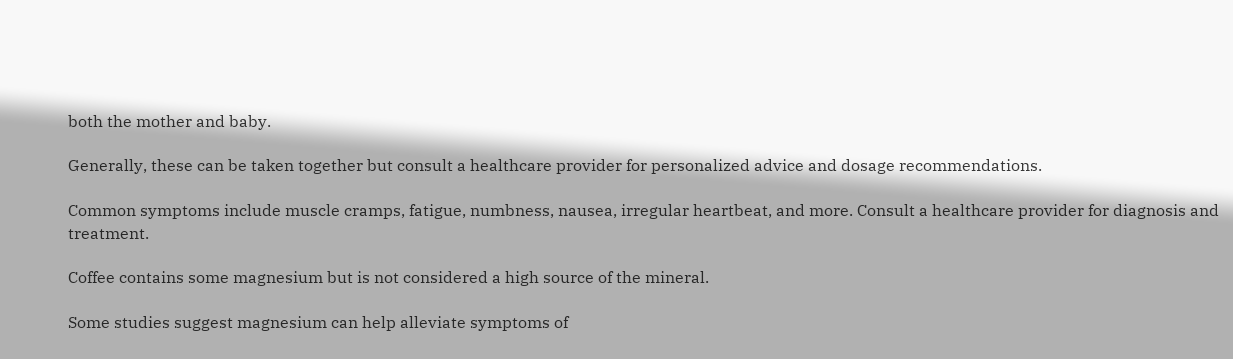both the mother and baby.

Generally, these can be taken together but consult a healthcare provider for personalized advice and dosage recommendations.

Common symptoms include muscle cramps, fatigue, numbness, nausea, irregular heartbeat, and more. Consult a healthcare provider for diagnosis and treatment.

Coffee contains some magnesium but is not considered a high source of the mineral.

Some studies suggest magnesium can help alleviate symptoms of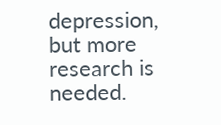depression, but more research is needed.